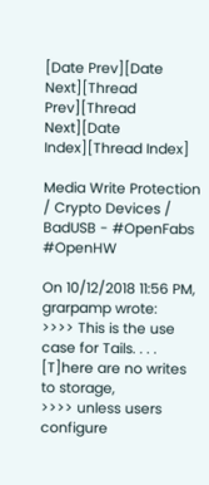[Date Prev][Date Next][Thread Prev][Thread Next][Date Index][Thread Index]

Media Write Protection / Crypto Devices / BadUSB - #OpenFabs #OpenHW

On 10/12/2018 11:56 PM, grarpamp wrote:
>>>> This is the use case for Tails. . . . [T]here are no writes to storage,
>>>> unless users configure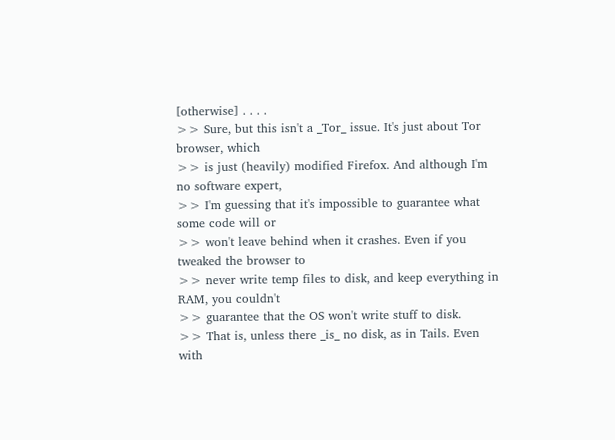[otherwise] . . . .
>> Sure, but this isn't a _Tor_ issue. It's just about Tor browser, which
>> is just (heavily) modified Firefox. And although I'm no software expert,
>> I'm guessing that it's impossible to guarantee what some code will or
>> won't leave behind when it crashes. Even if you tweaked the browser to
>> never write temp files to disk, and keep everything in RAM, you couldn't
>> guarantee that the OS won't write stuff to disk.
>> That is, unless there _is_ no disk, as in Tails. Even with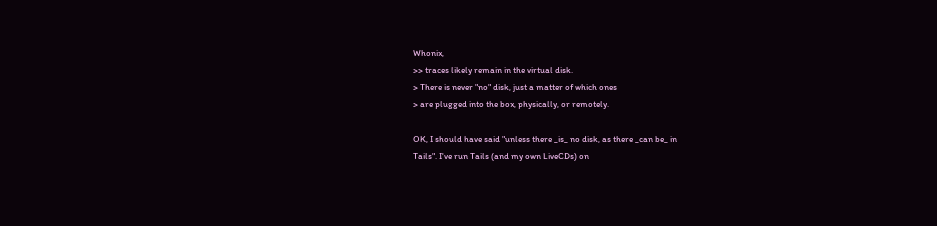Whonix,
>> traces likely remain in the virtual disk.
> There is never "no" disk, just a matter of which ones
> are plugged into the box, physically, or remotely.

OK, I should have said "unless there _is_ no disk, as there _can be_ in
Tails". I've run Tails (and my own LiveCDs) on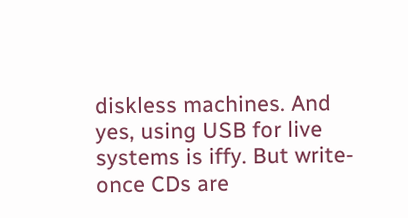diskless machines. And
yes, using USB for live systems is iffy. But write-once CDs are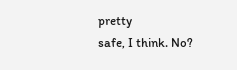pretty
safe, I think. No?